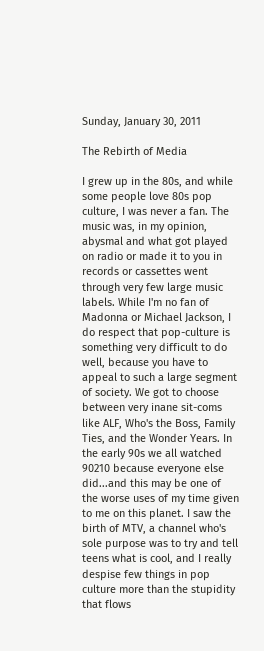Sunday, January 30, 2011

The Rebirth of Media

I grew up in the 80s, and while some people love 80s pop culture, I was never a fan. The music was, in my opinion, abysmal and what got played on radio or made it to you in records or cassettes went through very few large music labels. While I'm no fan of Madonna or Michael Jackson, I do respect that pop-culture is something very difficult to do well, because you have to appeal to such a large segment of society. We got to choose between very inane sit-coms like ALF, Who's the Boss, Family Ties, and the Wonder Years. In the early 90s we all watched 90210 because everyone else did...and this may be one of the worse uses of my time given to me on this planet. I saw the birth of MTV, a channel who's sole purpose was to try and tell teens what is cool, and I really despise few things in pop culture more than the stupidity that flows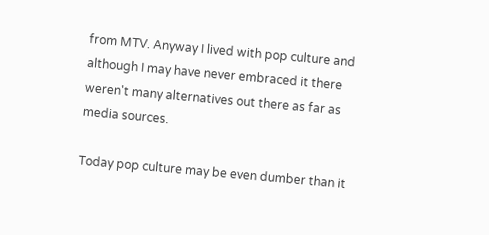from MTV. Anyway I lived with pop culture and although I may have never embraced it there weren't many alternatives out there as far as media sources.

Today pop culture may be even dumber than it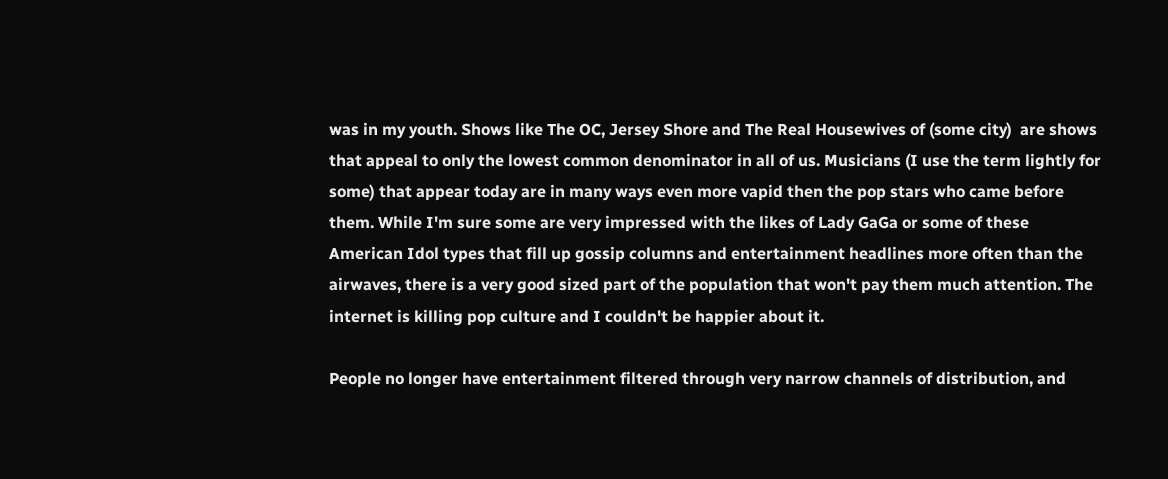was in my youth. Shows like The OC, Jersey Shore and The Real Housewives of (some city)  are shows that appeal to only the lowest common denominator in all of us. Musicians (I use the term lightly for some) that appear today are in many ways even more vapid then the pop stars who came before them. While I'm sure some are very impressed with the likes of Lady GaGa or some of these American Idol types that fill up gossip columns and entertainment headlines more often than the airwaves, there is a very good sized part of the population that won't pay them much attention. The internet is killing pop culture and I couldn't be happier about it.

People no longer have entertainment filtered through very narrow channels of distribution, and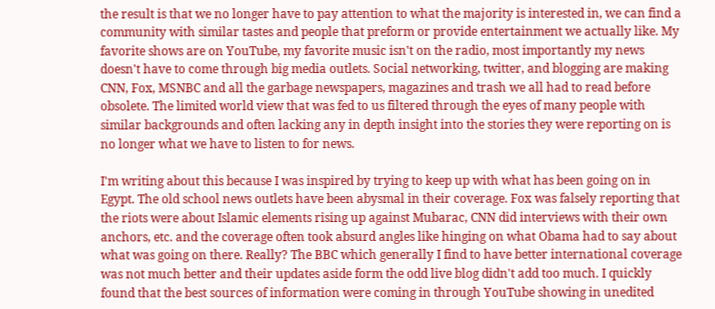the result is that we no longer have to pay attention to what the majority is interested in, we can find a community with similar tastes and people that preform or provide entertainment we actually like. My favorite shows are on YouTube, my favorite music isn't on the radio, most importantly my news doesn't have to come through big media outlets. Social networking, twitter, and blogging are making CNN, Fox, MSNBC and all the garbage newspapers, magazines and trash we all had to read before obsolete. The limited world view that was fed to us filtered through the eyes of many people with similar backgrounds and often lacking any in depth insight into the stories they were reporting on is no longer what we have to listen to for news.

I'm writing about this because I was inspired by trying to keep up with what has been going on in Egypt. The old school news outlets have been abysmal in their coverage. Fox was falsely reporting that the riots were about Islamic elements rising up against Mubarac, CNN did interviews with their own anchors, etc. and the coverage often took absurd angles like hinging on what Obama had to say about what was going on there. Really? The BBC which generally I find to have better international coverage was not much better and their updates aside form the odd live blog didn't add too much. I quickly found that the best sources of information were coming in through YouTube showing in unedited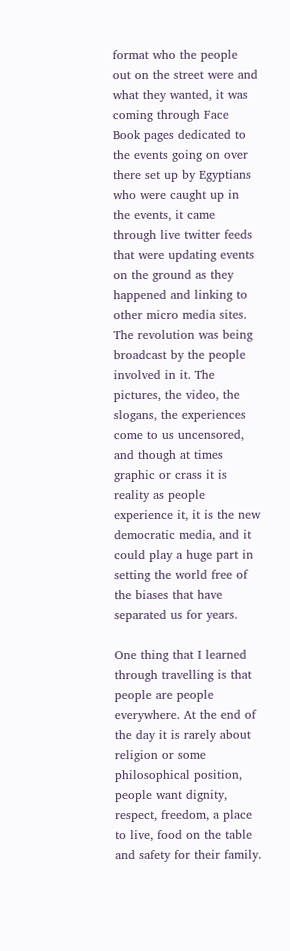format who the people out on the street were and what they wanted, it was coming through Face Book pages dedicated to the events going on over there set up by Egyptians who were caught up in the events, it came through live twitter feeds that were updating events on the ground as they happened and linking to other micro media sites. The revolution was being broadcast by the people involved in it. The pictures, the video, the slogans, the experiences come to us uncensored, and though at times graphic or crass it is reality as people experience it, it is the new democratic media, and it could play a huge part in setting the world free of the biases that have separated us for years.

One thing that I learned through travelling is that people are people everywhere. At the end of the day it is rarely about religion or some philosophical position, people want dignity, respect, freedom, a place to live, food on the table and safety for their family.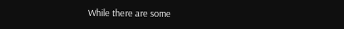While there are some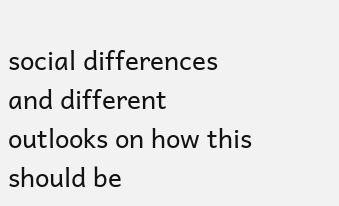social differences and different outlooks on how this should be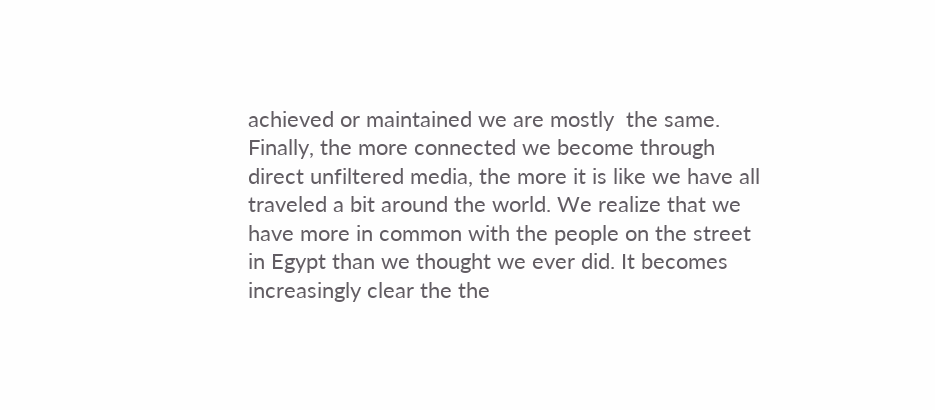achieved or maintained we are mostly  the same. Finally, the more connected we become through direct unfiltered media, the more it is like we have all traveled a bit around the world. We realize that we have more in common with the people on the street in Egypt than we thought we ever did. It becomes increasingly clear the the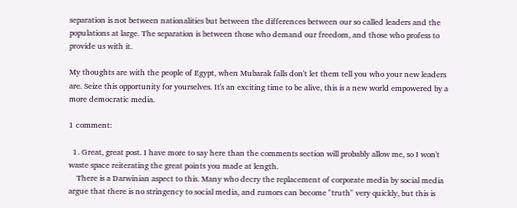separation is not between nationalities but between the differences between our so called leaders and the populations at large. The separation is between those who demand our freedom, and those who profess to provide us with it.

My thoughts are with the people of Egypt, when Mubarak falls don't let them tell you who your new leaders are. Seize this opportunity for yourselves. It's an exciting time to be alive, this is a new world empowered by a more democratic media.

1 comment:

  1. Great, great post. I have more to say here than the comments section will probably allow me, so I won't waste space reiterating the great points you made at length.
    There is a Darwinian aspect to this. Many who decry the replacement of corporate media by social media argue that there is no stringency to social media, and rumors can become "truth" very quickly, but this is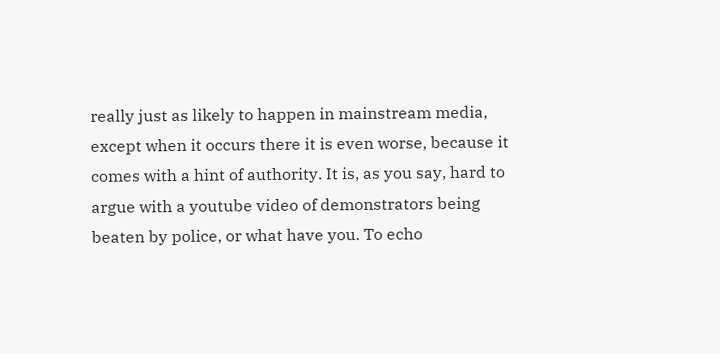really just as likely to happen in mainstream media, except when it occurs there it is even worse, because it comes with a hint of authority. It is, as you say, hard to argue with a youtube video of demonstrators being beaten by police, or what have you. To echo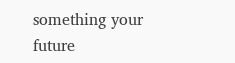something your future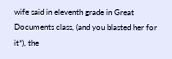wife said in eleventh grade in Great Documents class, (and you blasted her for it*), the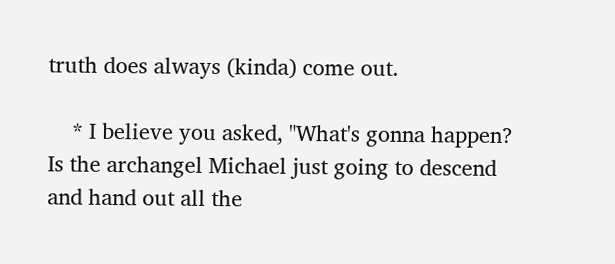truth does always (kinda) come out.

    * I believe you asked, "What's gonna happen? Is the archangel Michael just going to descend and hand out all the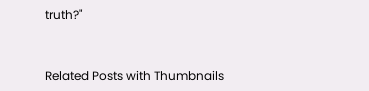truth?"


Related Posts with Thumbnails